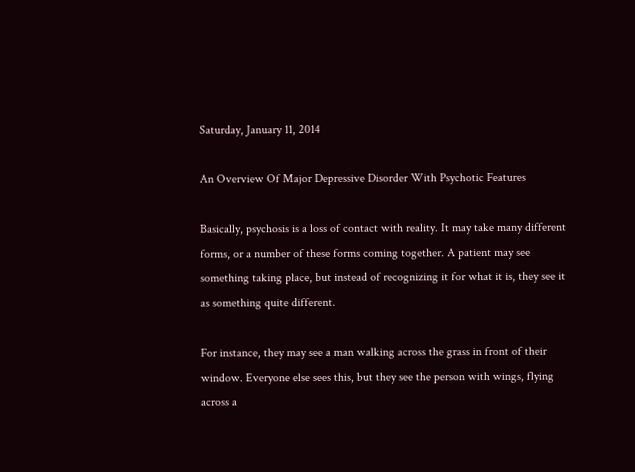Saturday, January 11, 2014

An Overview Of Major Depressive Disorder With Psychotic Features

Basically, psychosis is a loss of contact with reality. It may take many different forms, or a number of these forms coming together. A patient may see something taking place, but instead of recognizing it for what it is, they see it as something quite different.

For instance, they may see a man walking across the grass in front of their window. Everyone else sees this, but they see the person with wings, flying across a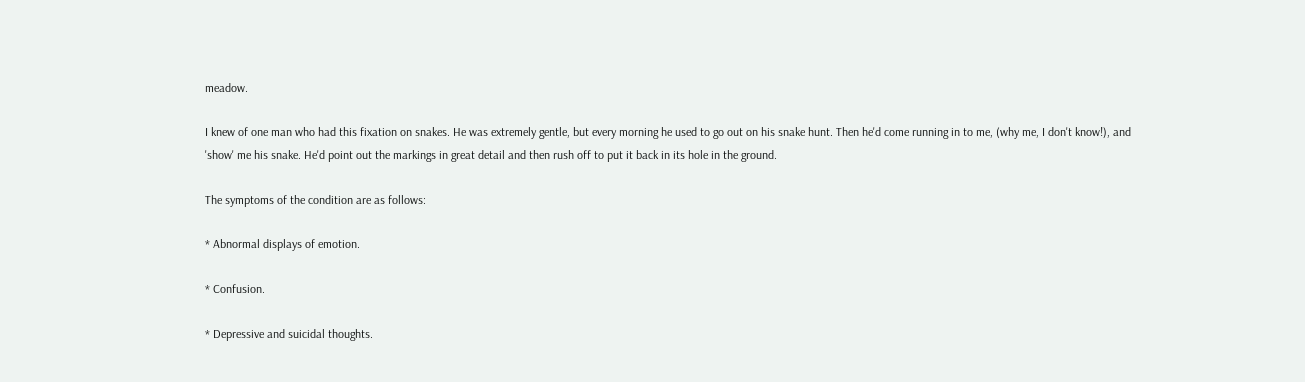meadow.

I knew of one man who had this fixation on snakes. He was extremely gentle, but every morning he used to go out on his snake hunt. Then he'd come running in to me, (why me, I don't know!), and 'show' me his snake. He'd point out the markings in great detail and then rush off to put it back in its hole in the ground.

The symptoms of the condition are as follows:

* Abnormal displays of emotion.

* Confusion.

* Depressive and suicidal thoughts.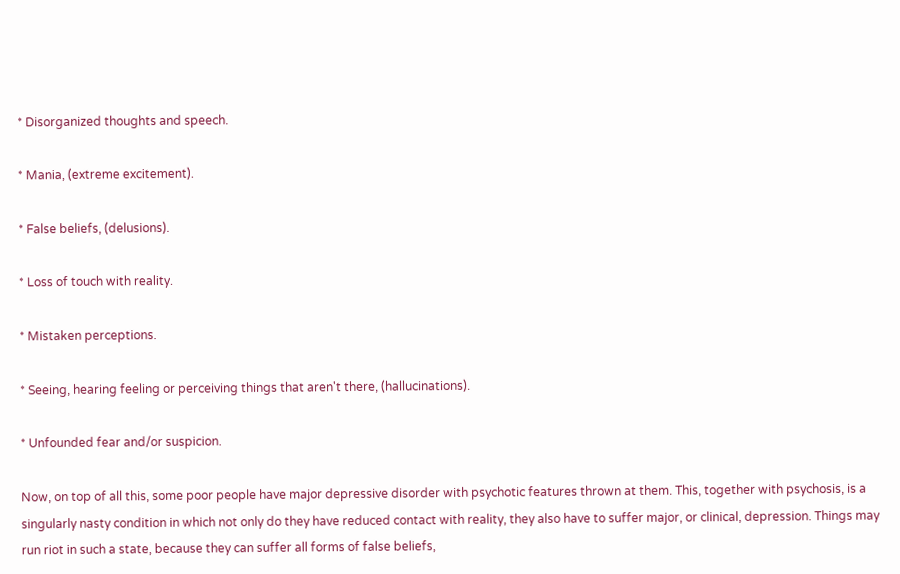* Disorganized thoughts and speech.

* Mania, (extreme excitement).

* False beliefs, (delusions).

* Loss of touch with reality.

* Mistaken perceptions.

* Seeing, hearing feeling or perceiving things that aren't there, (hallucinations).

* Unfounded fear and/or suspicion.

Now, on top of all this, some poor people have major depressive disorder with psychotic features thrown at them. This, together with psychosis, is a singularly nasty condition in which not only do they have reduced contact with reality, they also have to suffer major, or clinical, depression. Things may run riot in such a state, because they can suffer all forms of false beliefs,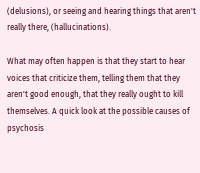(delusions), or seeing and hearing things that aren't really there, (hallucinations).

What may often happen is that they start to hear voices that criticize them, telling them that they aren't good enough, that they really ought to kill themselves. A quick look at the possible causes of psychosis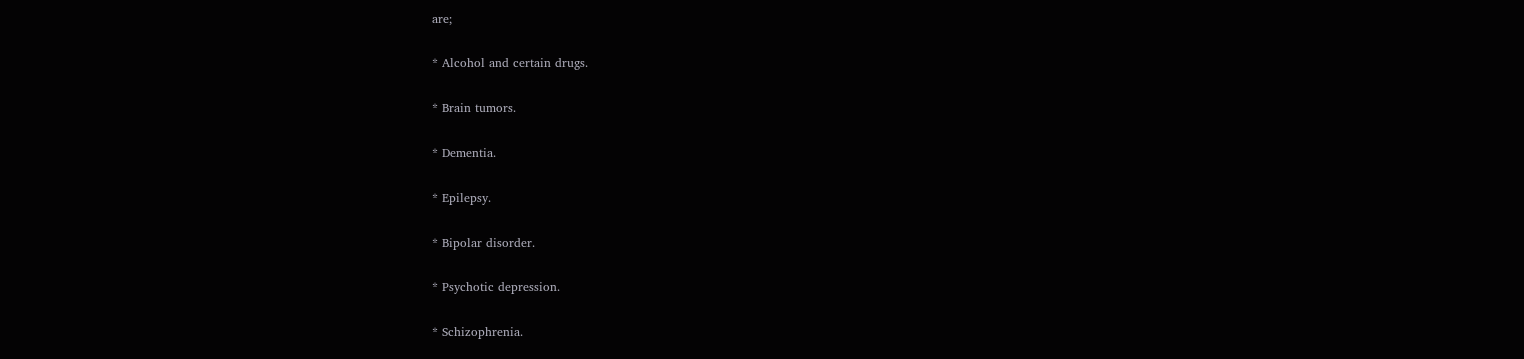are;

* Alcohol and certain drugs.

* Brain tumors.

* Dementia.

* Epilepsy.

* Bipolar disorder.

* Psychotic depression.

* Schizophrenia.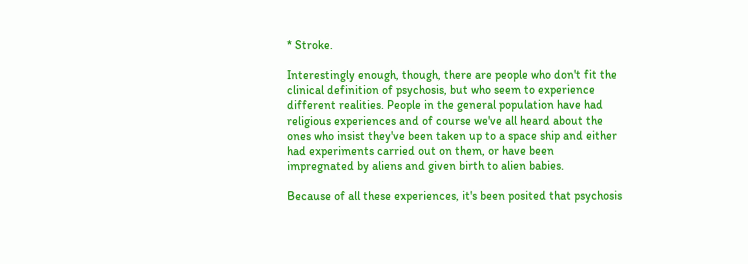* Stroke.

Interestingly enough, though, there are people who don't fit the clinical definition of psychosis, but who seem to experience different realities. People in the general population have had religious experiences and of course we've all heard about the ones who insist they've been taken up to a space ship and either had experiments carried out on them, or have been impregnated by aliens and given birth to alien babies.

Because of all these experiences, it's been posited that psychosis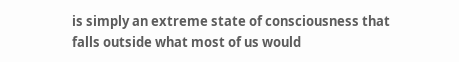is simply an extreme state of consciousness that falls outside what most of us would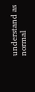understand as normal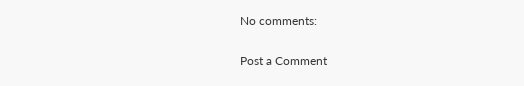No comments:

Post a Comment